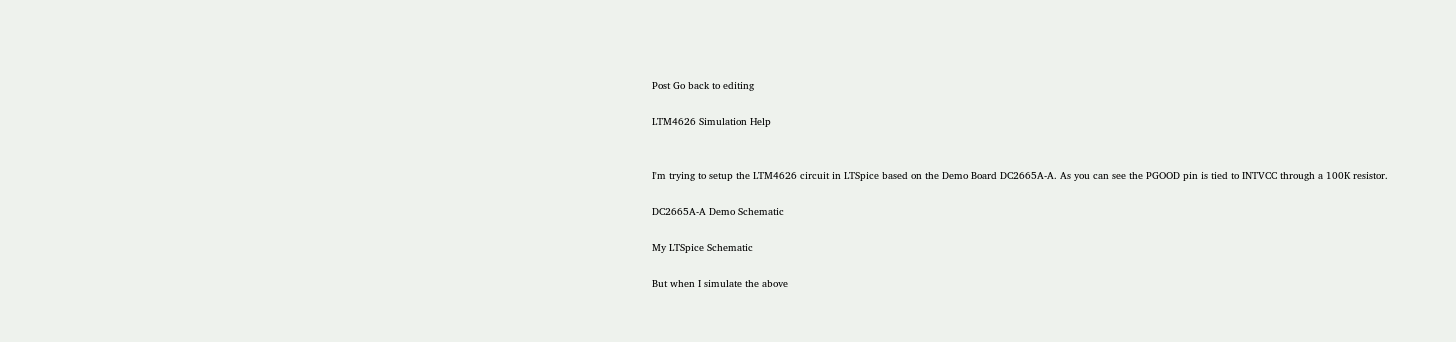Post Go back to editing

LTM4626 Simulation Help


I'm trying to setup the LTM4626 circuit in LTSpice based on the Demo Board DC2665A-A. As you can see the PGOOD pin is tied to INTVCC through a 100K resistor.

DC2665A-A Demo Schematic

My LTSpice Schematic

But when I simulate the above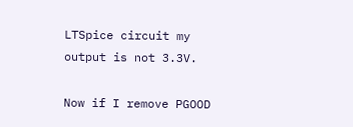LTSpice circuit my output is not 3.3V.

Now if I remove PGOOD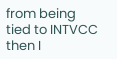from being tied to INTVCC then I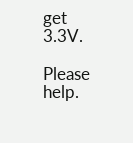get 3.3V.

Please help.